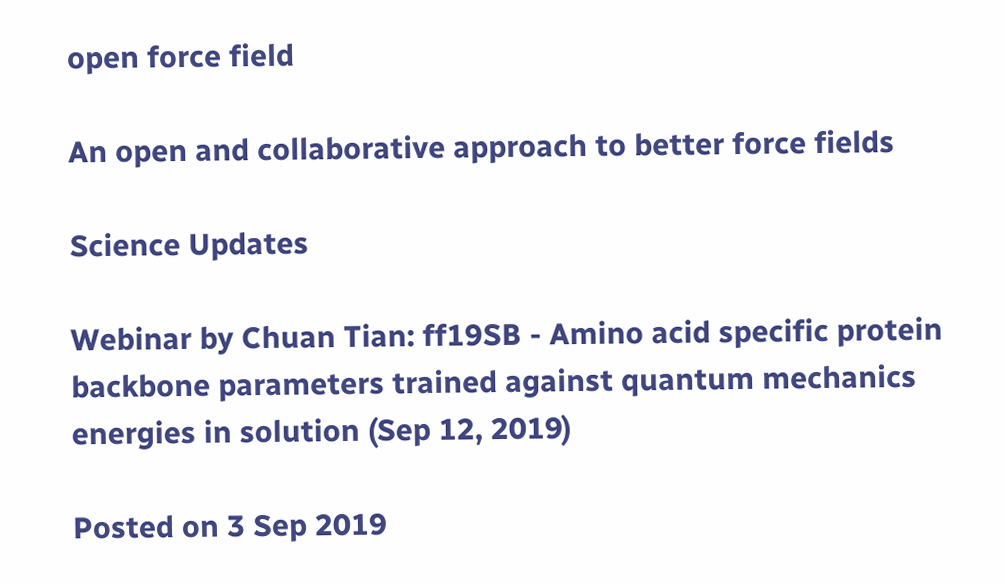open force field

An open and collaborative approach to better force fields

Science Updates

Webinar by Chuan Tian: ff19SB - Amino acid specific protein backbone parameters trained against quantum mechanics energies in solution (Sep 12, 2019)

Posted on 3 Sep 2019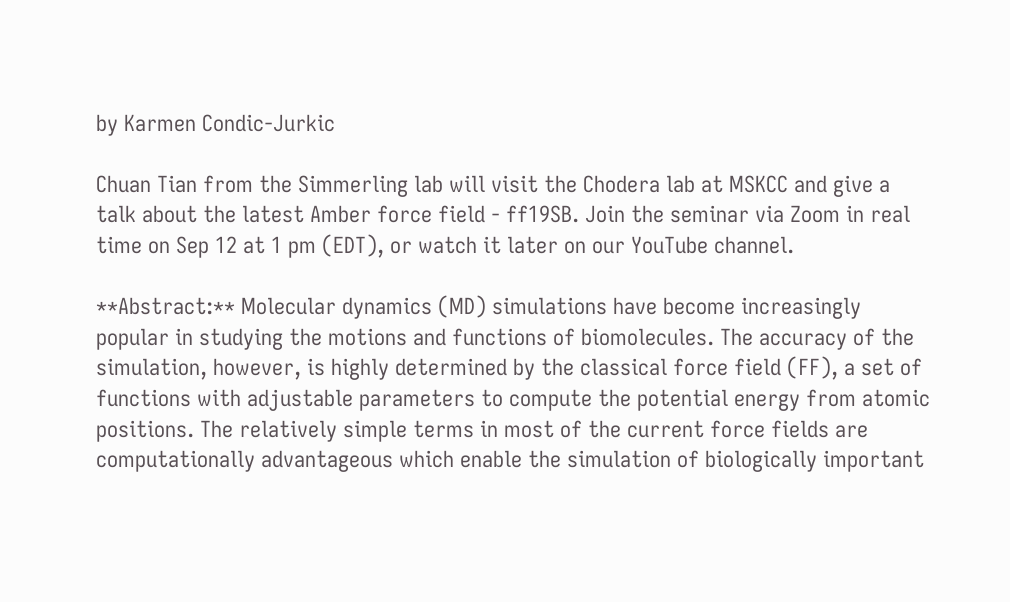by Karmen Condic-Jurkic

Chuan Tian from the Simmerling lab will visit the Chodera lab at MSKCC and give a talk about the latest Amber force field - ff19SB. Join the seminar via Zoom in real time on Sep 12 at 1 pm (EDT), or watch it later on our YouTube channel.

**Abstract:** Molecular dynamics (MD) simulations have become increasingly popular in studying the motions and functions of biomolecules. The accuracy of the simulation, however, is highly determined by the classical force field (FF), a set of functions with adjustable parameters to compute the potential energy from atomic positions. The relatively simple terms in most of the current force fields are computationally advantageous which enable the simulation of biologically important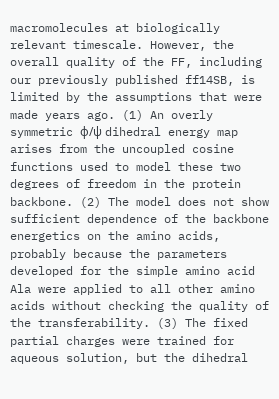macromolecules at biologically relevant timescale. However, the overall quality of the FF, including our previously published ff14SB, is limited by the assumptions that were made years ago. (1) An overly symmetric φ/ψ dihedral energy map arises from the uncoupled cosine functions used to model these two degrees of freedom in the protein backbone. (2) The model does not show sufficient dependence of the backbone energetics on the amino acids, probably because the parameters developed for the simple amino acid Ala were applied to all other amino acids without checking the quality of the transferability. (3) The fixed partial charges were trained for aqueous solution, but the dihedral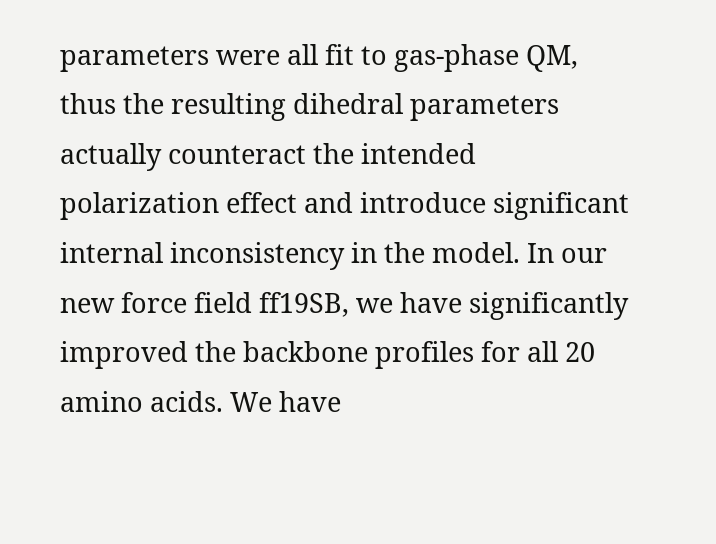parameters were all fit to gas-phase QM, thus the resulting dihedral parameters actually counteract the intended polarization effect and introduce significant internal inconsistency in the model. In our new force field ff19SB, we have significantly improved the backbone profiles for all 20 amino acids. We have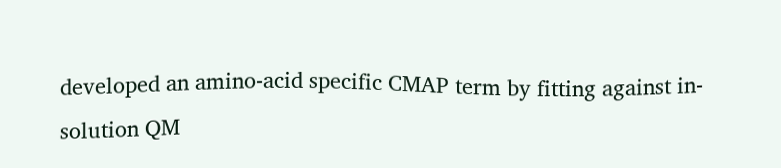developed an amino-acid specific CMAP term by fitting against in-solution QM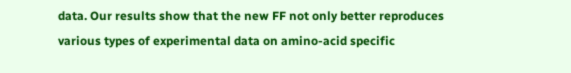data. Our results show that the new FF not only better reproduces various types of experimental data on amino-acid specific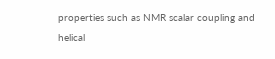properties such as NMR scalar coupling and helical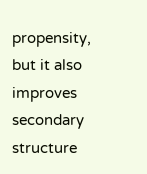propensity, but it also improves secondary structure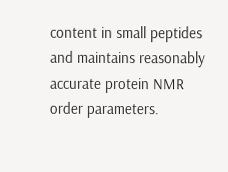content in small peptides and maintains reasonably accurate protein NMR order parameters.